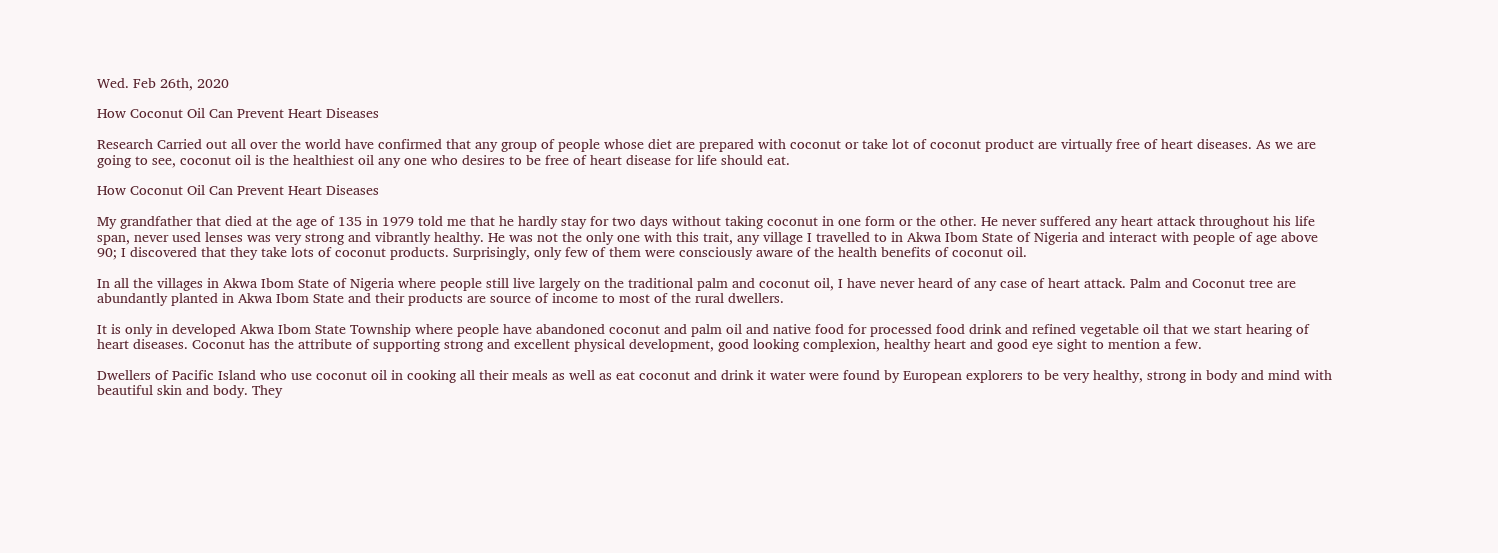Wed. Feb 26th, 2020

How Coconut Oil Can Prevent Heart Diseases

Research Carried out all over the world have confirmed that any group of people whose diet are prepared with coconut or take lot of coconut product are virtually free of heart diseases. As we are going to see, coconut oil is the healthiest oil any one who desires to be free of heart disease for life should eat.

How Coconut Oil Can Prevent Heart Diseases

My grandfather that died at the age of 135 in 1979 told me that he hardly stay for two days without taking coconut in one form or the other. He never suffered any heart attack throughout his life span, never used lenses was very strong and vibrantly healthy. He was not the only one with this trait, any village I travelled to in Akwa Ibom State of Nigeria and interact with people of age above 90; I discovered that they take lots of coconut products. Surprisingly, only few of them were consciously aware of the health benefits of coconut oil.

In all the villages in Akwa Ibom State of Nigeria where people still live largely on the traditional palm and coconut oil, I have never heard of any case of heart attack. Palm and Coconut tree are abundantly planted in Akwa Ibom State and their products are source of income to most of the rural dwellers.

It is only in developed Akwa Ibom State Township where people have abandoned coconut and palm oil and native food for processed food drink and refined vegetable oil that we start hearing of heart diseases. Coconut has the attribute of supporting strong and excellent physical development, good looking complexion, healthy heart and good eye sight to mention a few.

Dwellers of Pacific Island who use coconut oil in cooking all their meals as well as eat coconut and drink it water were found by European explorers to be very healthy, strong in body and mind with beautiful skin and body. They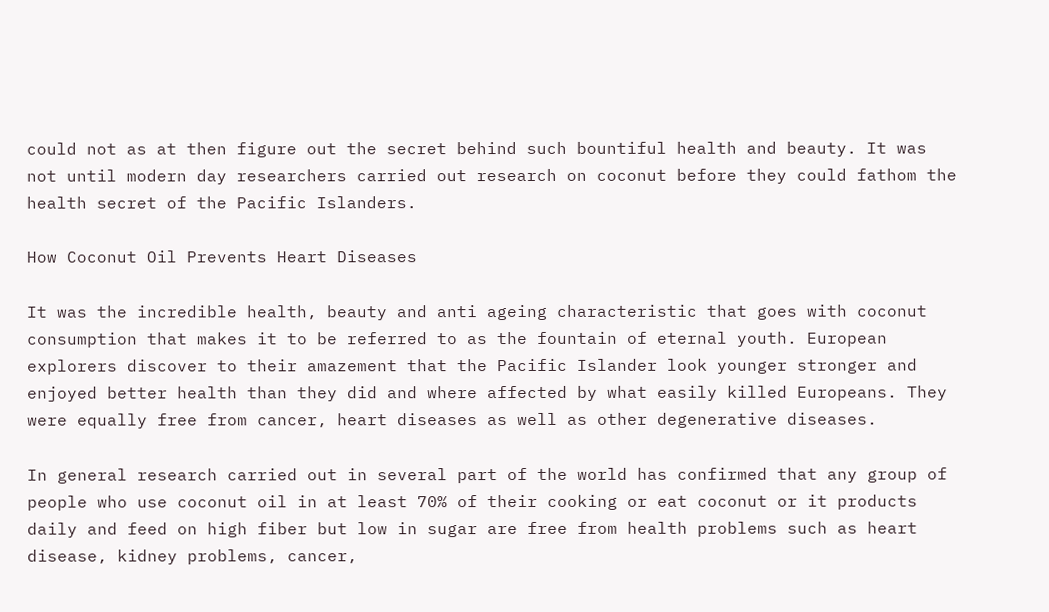could not as at then figure out the secret behind such bountiful health and beauty. It was not until modern day researchers carried out research on coconut before they could fathom the health secret of the Pacific Islanders.

How Coconut Oil Prevents Heart Diseases

It was the incredible health, beauty and anti ageing characteristic that goes with coconut consumption that makes it to be referred to as the fountain of eternal youth. European explorers discover to their amazement that the Pacific Islander look younger stronger and enjoyed better health than they did and where affected by what easily killed Europeans. They were equally free from cancer, heart diseases as well as other degenerative diseases.

In general research carried out in several part of the world has confirmed that any group of people who use coconut oil in at least 70% of their cooking or eat coconut or it products daily and feed on high fiber but low in sugar are free from health problems such as heart disease, kidney problems, cancer,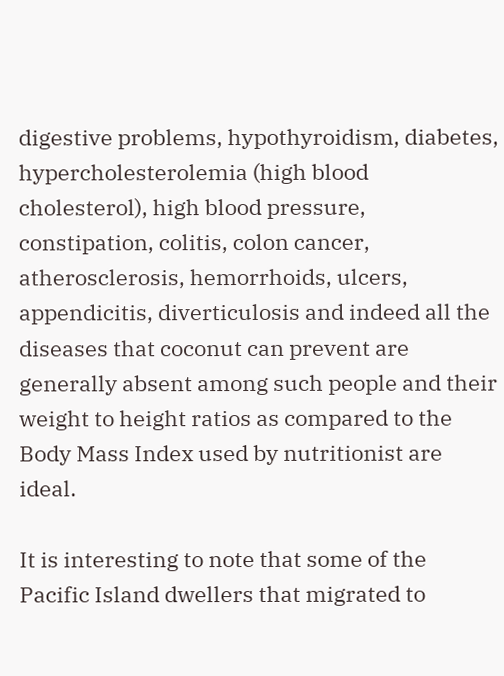digestive problems, hypothyroidism, diabetes, hypercholesterolemia (high blood cholesterol), high blood pressure, constipation, colitis, colon cancer, atherosclerosis, hemorrhoids, ulcers, appendicitis, diverticulosis and indeed all the diseases that coconut can prevent are generally absent among such people and their weight to height ratios as compared to the Body Mass Index used by nutritionist are ideal.

It is interesting to note that some of the Pacific Island dwellers that migrated to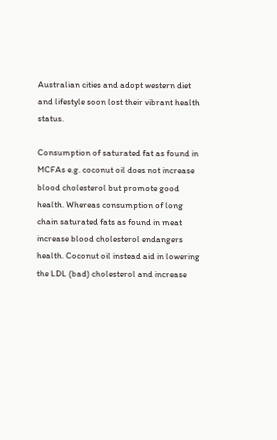Australian cities and adopt western diet and lifestyle soon lost their vibrant health status.

Consumption of saturated fat as found in MCFAs e.g. coconut oil does not increase blood cholesterol but promote good health. Whereas consumption of long chain saturated fats as found in meat increase blood cholesterol endangers health. Coconut oil instead aid in lowering the LDL (bad) cholesterol and increase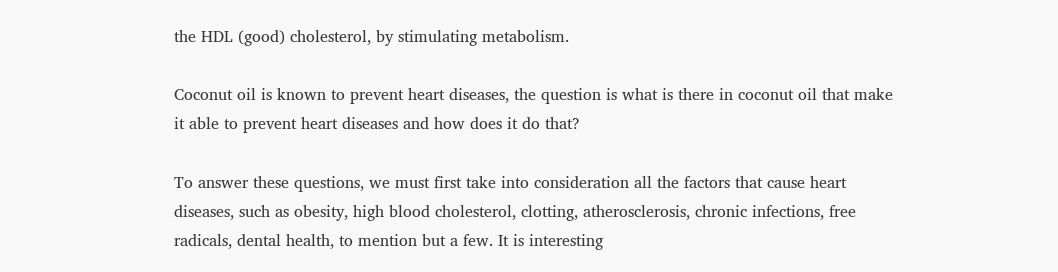the HDL (good) cholesterol, by stimulating metabolism.

Coconut oil is known to prevent heart diseases, the question is what is there in coconut oil that make it able to prevent heart diseases and how does it do that?

To answer these questions, we must first take into consideration all the factors that cause heart diseases, such as obesity, high blood cholesterol, clotting, atherosclerosis, chronic infections, free radicals, dental health, to mention but a few. It is interesting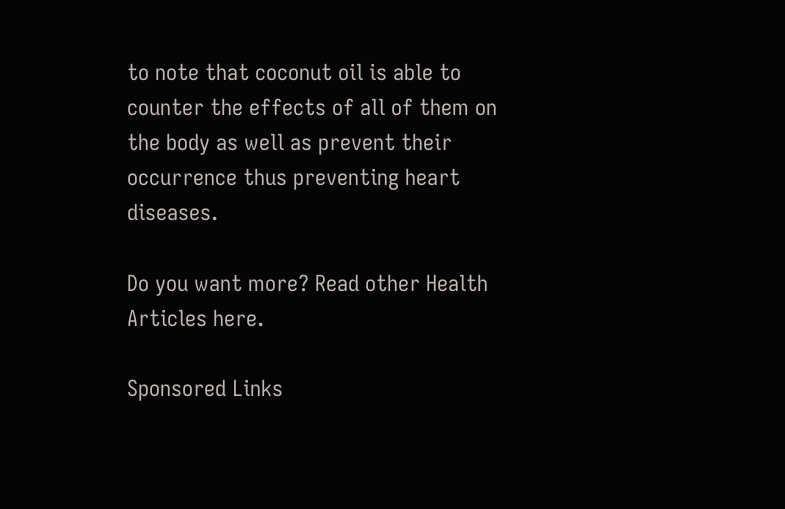to note that coconut oil is able to counter the effects of all of them on the body as well as prevent their occurrence thus preventing heart diseases.

Do you want more? Read other Health Articles here.

Sponsored Links